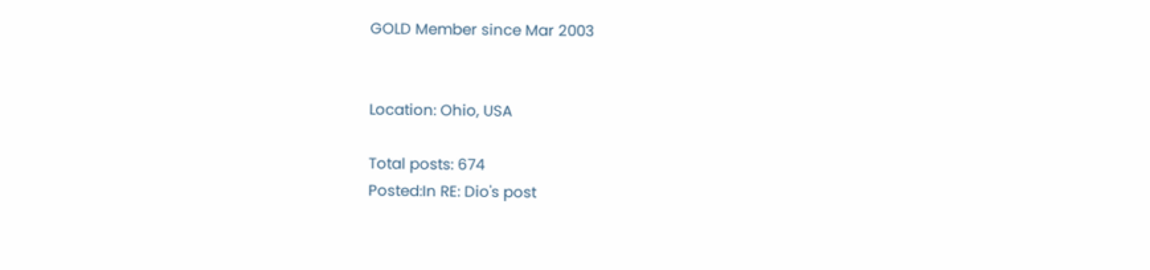GOLD Member since Mar 2003


Location: Ohio, USA

Total posts: 674
Posted:In RE: Dio's post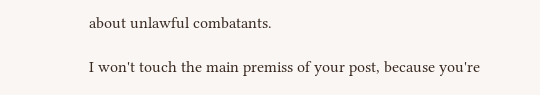about unlawful combatants.

I won't touch the main premiss of your post, because you're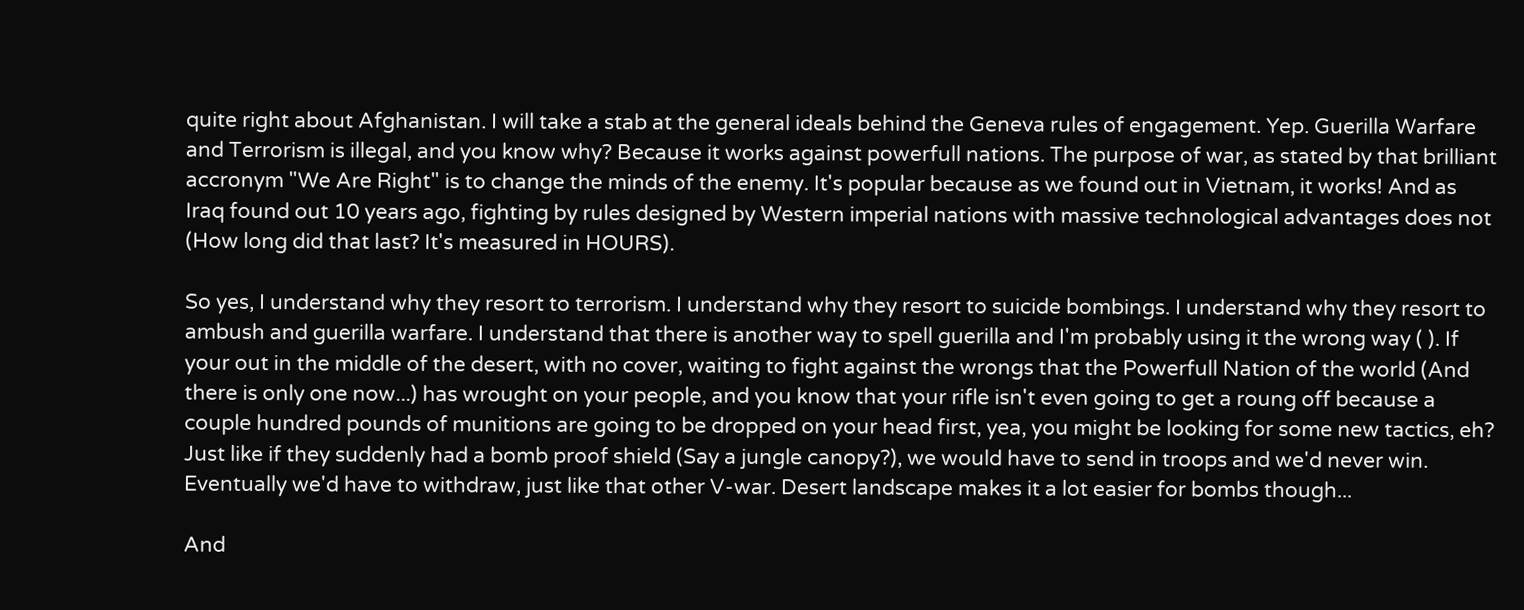quite right about Afghanistan. I will take a stab at the general ideals behind the Geneva rules of engagement. Yep. Guerilla Warfare and Terrorism is illegal, and you know why? Because it works against powerfull nations. The purpose of war, as stated by that brilliant accronym "We Are Right" is to change the minds of the enemy. It's popular because as we found out in Vietnam, it works! And as Iraq found out 10 years ago, fighting by rules designed by Western imperial nations with massive technological advantages does not (How long did that last? It's measured in HOURS).

So yes, I understand why they resort to terrorism. I understand why they resort to suicide bombings. I understand why they resort to ambush and guerilla warfare. I understand that there is another way to spell guerilla and I'm probably using it the wrong way ( ). If your out in the middle of the desert, with no cover, waiting to fight against the wrongs that the Powerfull Nation of the world (And there is only one now...) has wrought on your people, and you know that your rifle isn't even going to get a roung off because a couple hundred pounds of munitions are going to be dropped on your head first, yea, you might be looking for some new tactics, eh? Just like if they suddenly had a bomb proof shield (Say a jungle canopy?), we would have to send in troops and we'd never win. Eventually we'd have to withdraw, just like that other V-war. Desert landscape makes it a lot easier for bombs though...

And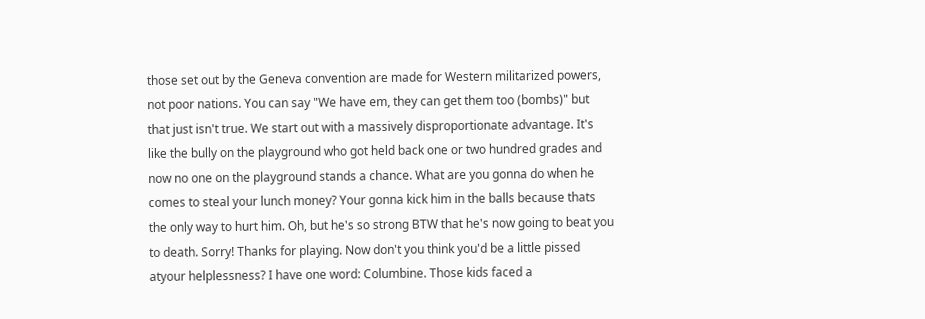those set out by the Geneva convention are made for Western militarized powers, not poor nations. You can say "We have em, they can get them too (bombs)" but that just isn't true. We start out with a massively disproportionate advantage. It's like the bully on the playground who got held back one or two hundred grades and now no one on the playground stands a chance. What are you gonna do when he comes to steal your lunch money? Your gonna kick him in the balls because thats the only way to hurt him. Oh, but he's so strong BTW that he's now going to beat you to death. Sorry! Thanks for playing. Now don't you think you'd be a little pissed atyour helplessness? I have one word: Columbine. Those kids faced a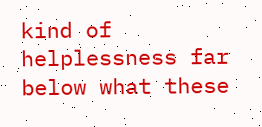kind of helplessness far below what these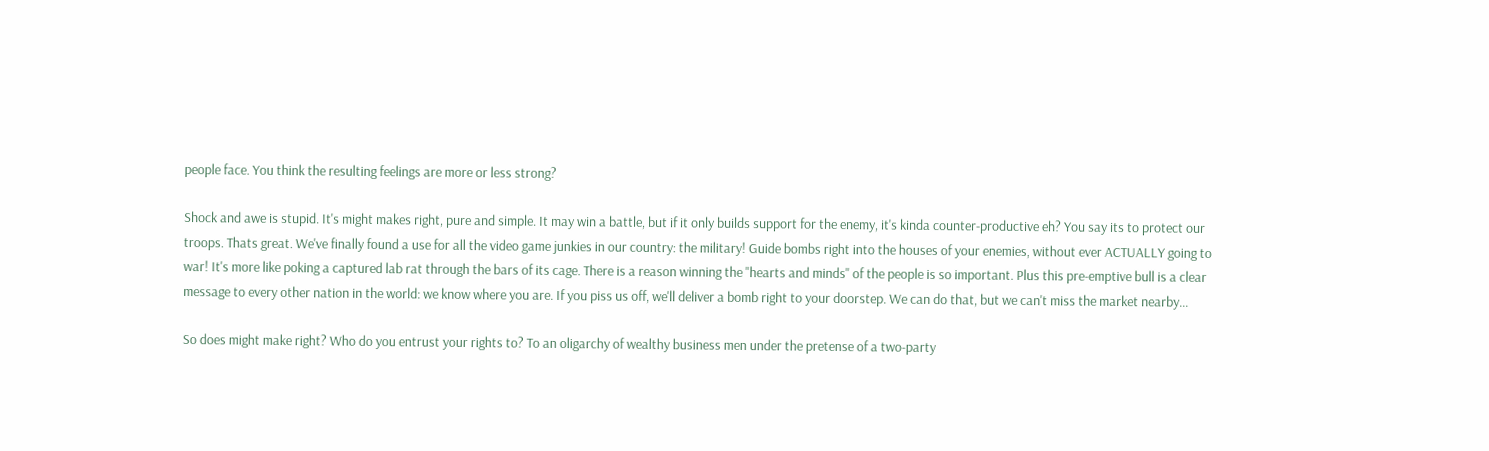people face. You think the resulting feelings are more or less strong?

Shock and awe is stupid. It's might makes right, pure and simple. It may win a battle, but if it only builds support for the enemy, it's kinda counter-productive eh? You say its to protect our troops. Thats great. We've finally found a use for all the video game junkies in our country: the military! Guide bombs right into the houses of your enemies, without ever ACTUALLY going to war! It's more like poking a captured lab rat through the bars of its cage. There is a reason winning the "hearts and minds" of the people is so important. Plus this pre-emptive bull is a clear message to every other nation in the world: we know where you are. If you piss us off, we'll deliver a bomb right to your doorstep. We can do that, but we can't miss the market nearby...

So does might make right? Who do you entrust your rights to? To an oligarchy of wealthy business men under the pretense of a two-party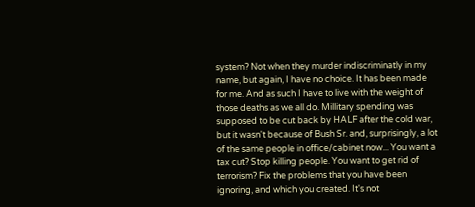system? Not when they murder indiscriminatly in my name, but again, I have no choice. It has been made for me. And as such I have to live with the weight of those deaths as we all do. Millitary spending was supposed to be cut back by HALF after the cold war, but it wasn't because of Bush Sr. and, surprisingly, a lot of the same people in office/cabinet now... You want a tax cut? Stop killing people. You want to get rid of terrorism? Fix the problems that you have been ignoring, and which you created. It's not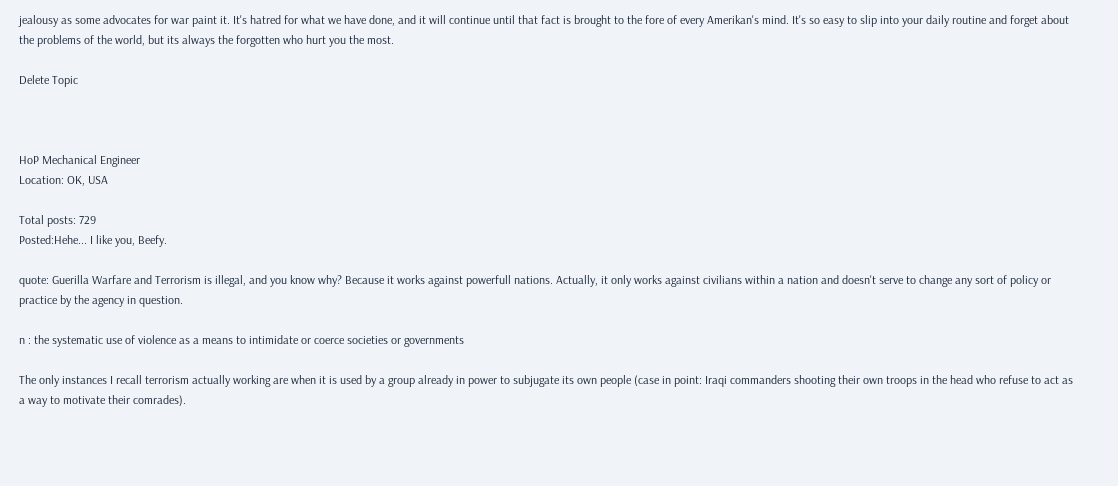jealousy as some advocates for war paint it. It's hatred for what we have done, and it will continue until that fact is brought to the fore of every Amerikan's mind. It's so easy to slip into your daily routine and forget about the problems of the world, but its always the forgotten who hurt you the most.

Delete Topic



HoP Mechanical Engineer
Location: OK, USA

Total posts: 729
Posted:Hehe... I like you, Beefy.

quote: Guerilla Warfare and Terrorism is illegal, and you know why? Because it works against powerfull nations. Actually, it only works against civilians within a nation and doesn't serve to change any sort of policy or practice by the agency in question.

n : the systematic use of violence as a means to intimidate or coerce societies or governments

The only instances I recall terrorism actually working are when it is used by a group already in power to subjugate its own people (case in point: Iraqi commanders shooting their own troops in the head who refuse to act as a way to motivate their comrades).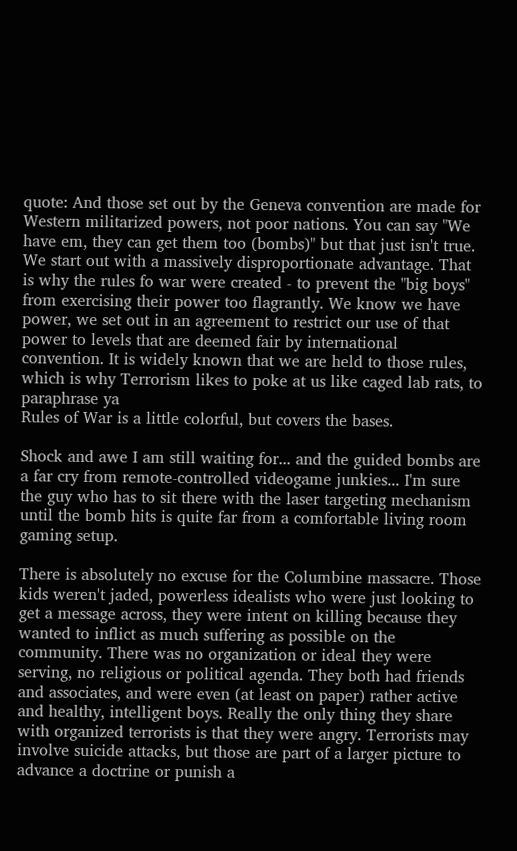quote: And those set out by the Geneva convention are made for Western militarized powers, not poor nations. You can say "We have em, they can get them too (bombs)" but that just isn't true. We start out with a massively disproportionate advantage. That is why the rules fo war were created - to prevent the "big boys" from exercising their power too flagrantly. We know we have power, we set out in an agreement to restrict our use of that power to levels that are deemed fair by international convention. It is widely known that we are held to those rules, which is why Terrorism likes to poke at us like caged lab rats, to paraphrase ya
Rules of War is a little colorful, but covers the bases.

Shock and awe I am still waiting for... and the guided bombs are a far cry from remote-controlled videogame junkies... I'm sure the guy who has to sit there with the laser targeting mechanism until the bomb hits is quite far from a comfortable living room gaming setup.

There is absolutely no excuse for the Columbine massacre. Those kids weren't jaded, powerless idealists who were just looking to get a message across, they were intent on killing because they wanted to inflict as much suffering as possible on the community. There was no organization or ideal they were serving, no religious or political agenda. They both had friends and associates, and were even (at least on paper) rather active and healthy, intelligent boys. Really the only thing they share with organized terrorists is that they were angry. Terrorists may involve suicide attacks, but those are part of a larger picture to advance a doctrine or punish a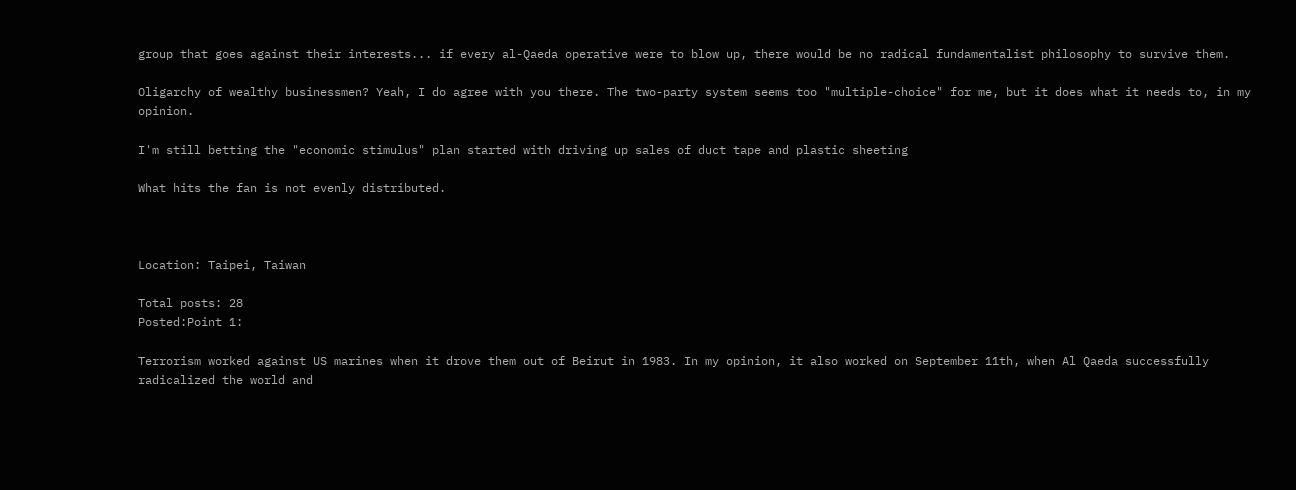group that goes against their interests... if every al-Qaeda operative were to blow up, there would be no radical fundamentalist philosophy to survive them.

Oligarchy of wealthy businessmen? Yeah, I do agree with you there. The two-party system seems too "multiple-choice" for me, but it does what it needs to, in my opinion.

I'm still betting the "economic stimulus" plan started with driving up sales of duct tape and plastic sheeting

What hits the fan is not evenly distributed.



Location: Taipei, Taiwan

Total posts: 28
Posted:Point 1:

Terrorism worked against US marines when it drove them out of Beirut in 1983. In my opinion, it also worked on September 11th, when Al Qaeda successfully radicalized the world and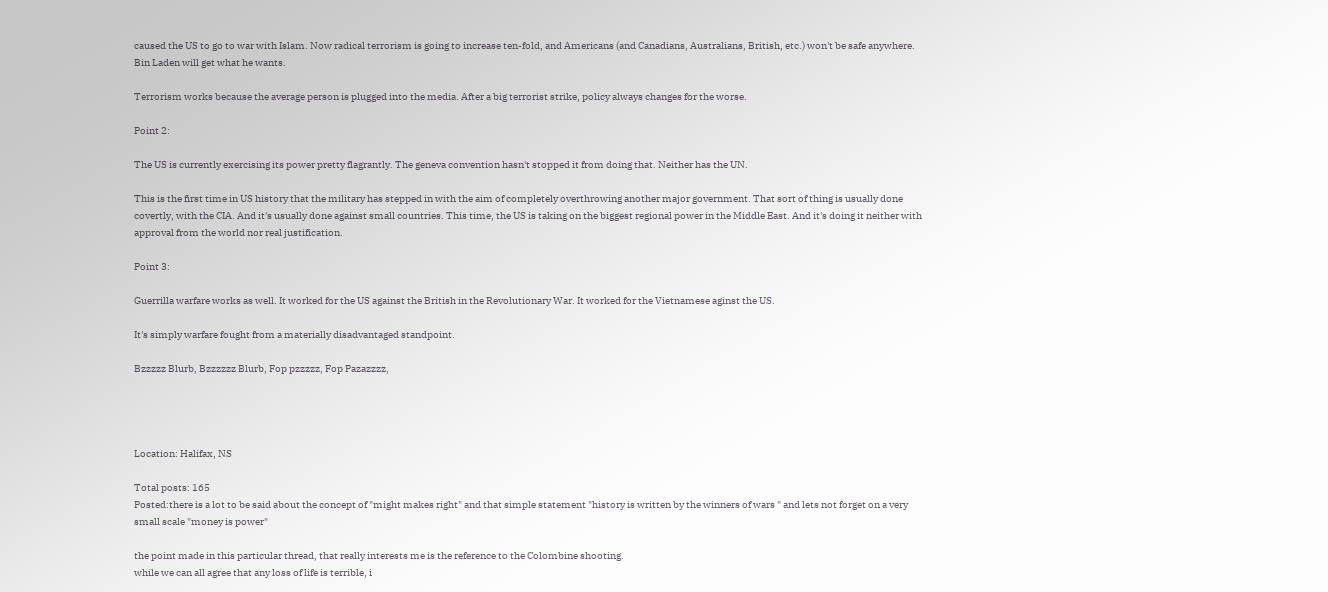caused the US to go to war with Islam. Now radical terrorism is going to increase ten-fold, and Americans (and Canadians, Australians, British, etc.) won't be safe anywhere. Bin Laden will get what he wants.

Terrorism works because the average person is plugged into the media. After a big terrorist strike, policy always changes for the worse.

Point 2:

The US is currently exercising its power pretty flagrantly. The geneva convention hasn't stopped it from doing that. Neither has the UN.

This is the first time in US history that the military has stepped in with the aim of completely overthrowing another major government. That sort of thing is usually done covertly, with the CIA. And it's usually done against small countries. This time, the US is taking on the biggest regional power in the Middle East. And it's doing it neither with approval from the world nor real justification.

Point 3:

Guerrilla warfare works as well. It worked for the US against the British in the Revolutionary War. It worked for the Vietnamese aginst the US.

It's simply warfare fought from a materially disadvantaged standpoint.

Bzzzzz Blurb, Bzzzzzz Blurb, Fop pzzzzz, Fop Pazazzzz,




Location: Halifax, NS

Total posts: 165
Posted:there is a lot to be said about the concept of "might makes right" and that simple statement "history is written by the winners of wars " and lets not forget on a very small scale "money is power"

the point made in this particular thread, that really interests me is the reference to the Colombine shooting.
while we can all agree that any loss of life is terrible, i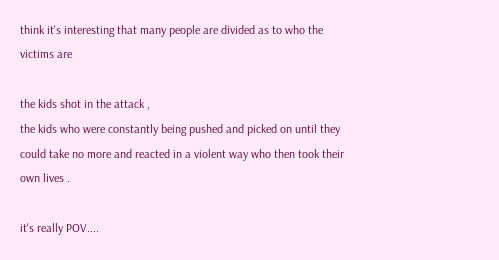think it's interesting that many people are divided as to who the victims are

the kids shot in the attack ,
the kids who were constantly being pushed and picked on until they could take no more and reacted in a violent way who then took their own lives .

it's really POV....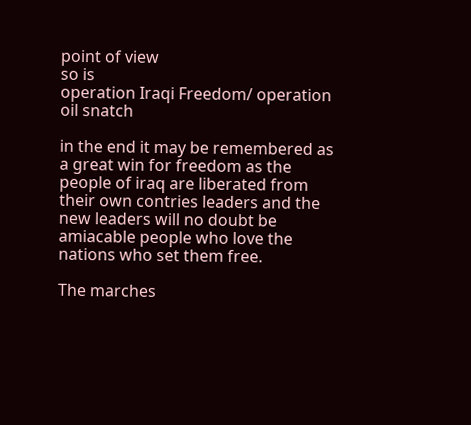point of view
so is
operation Iraqi Freedom/ operation oil snatch

in the end it may be remembered as a great win for freedom as the people of iraq are liberated from their own contries leaders and the new leaders will no doubt be amiacable people who love the nations who set them free.

The marches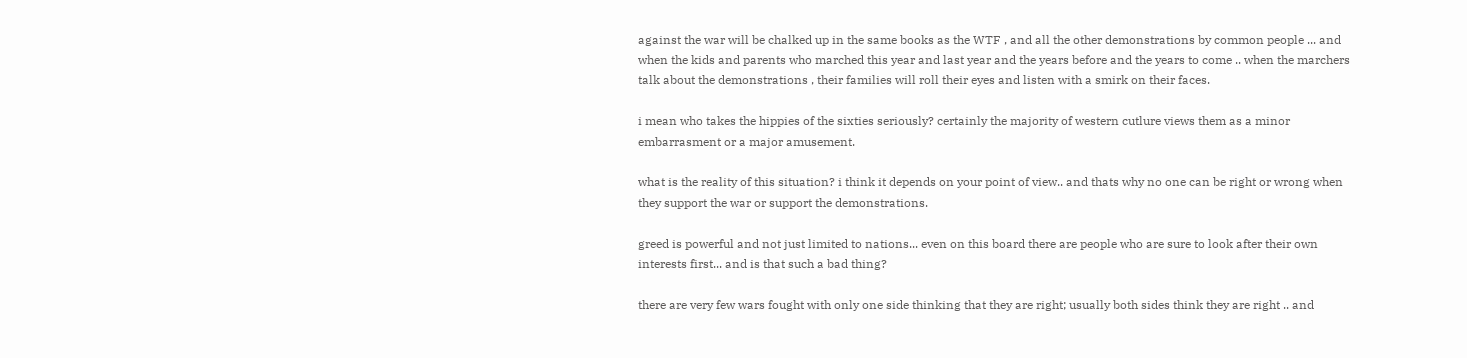against the war will be chalked up in the same books as the WTF , and all the other demonstrations by common people ... and when the kids and parents who marched this year and last year and the years before and the years to come .. when the marchers talk about the demonstrations , their families will roll their eyes and listen with a smirk on their faces.

i mean who takes the hippies of the sixties seriously? certainly the majority of western cutlure views them as a minor embarrasment or a major amusement.

what is the reality of this situation? i think it depends on your point of view.. and thats why no one can be right or wrong when they support the war or support the demonstrations.

greed is powerful and not just limited to nations... even on this board there are people who are sure to look after their own interests first... and is that such a bad thing?

there are very few wars fought with only one side thinking that they are right; usually both sides think they are right .. and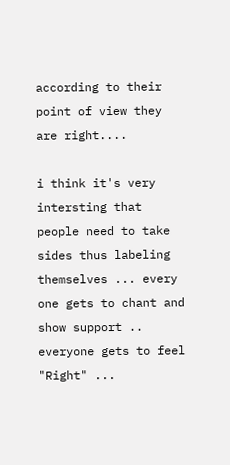according to their point of view they are right....

i think it's very intersting that people need to take sides thus labeling themselves ... every one gets to chant and show support .. everyone gets to feel "Right" ...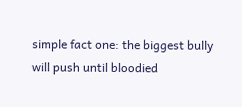simple fact one: the biggest bully will push until bloodied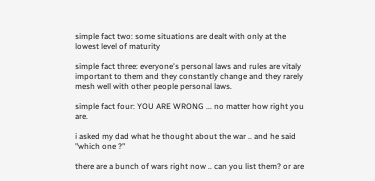simple fact two: some situations are dealt with only at the lowest level of maturity

simple fact three: everyone's personal laws and rules are vitaly important to them and they constantly change and they rarely mesh well with other people personal laws.

simple fact four: YOU ARE WRONG ... no matter how right you are.

i asked my dad what he thought about the war .. and he said "which one ?"

there are a bunch of wars right now .. can you list them? or are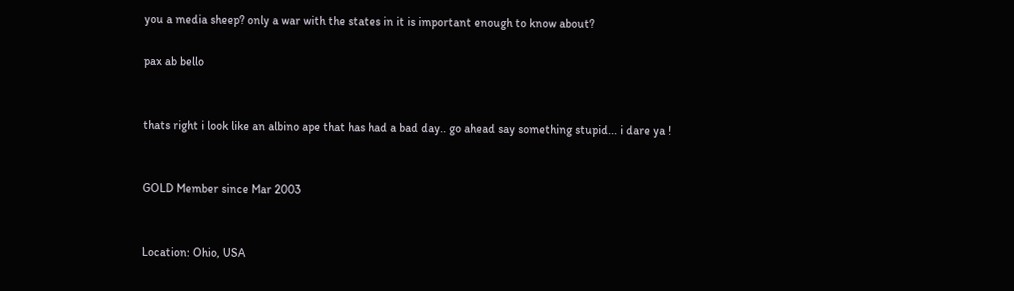you a media sheep? only a war with the states in it is important enough to know about?

pax ab bello


thats right i look like an albino ape that has had a bad day.. go ahead say something stupid... i dare ya !


GOLD Member since Mar 2003


Location: Ohio, USA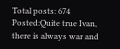Total posts: 674
Posted:Quite true Ivan, there is always war and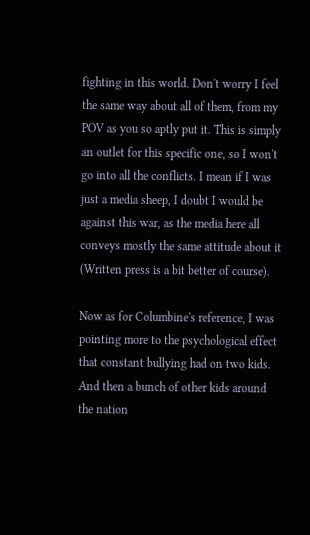fighting in this world. Don't worry I feel the same way about all of them, from my POV as you so aptly put it. This is simply an outlet for this specific one, so I won't go into all the conflicts. I mean if I was just a media sheep, I doubt I would be against this war, as the media here all conveys mostly the same attitude about it (Written press is a bit better of course).

Now as for Columbine's reference, I was pointing more to the psychological effect that constant bullying had on two kids. And then a bunch of other kids around the nation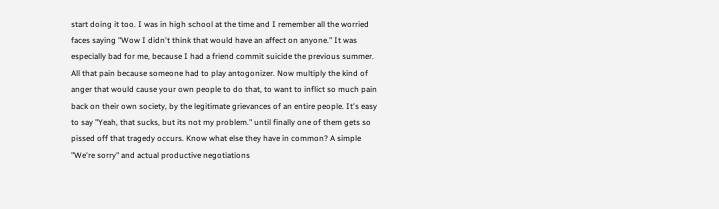start doing it too. I was in high school at the time and I remember all the worried faces saying "Wow I didn't think that would have an affect on anyone." It was especially bad for me, because I had a friend commit suicide the previous summer. All that pain because someone had to play antogonizer. Now multiply the kind of anger that would cause your own people to do that, to want to inflict so much pain back on their own society, by the legitimate grievances of an entire people. It's easy to say "Yeah, that sucks, but its not my problem." until finally one of them gets so pissed off that tragedy occurs. Know what else they have in common? A simple "We're sorry" and actual productive negotiations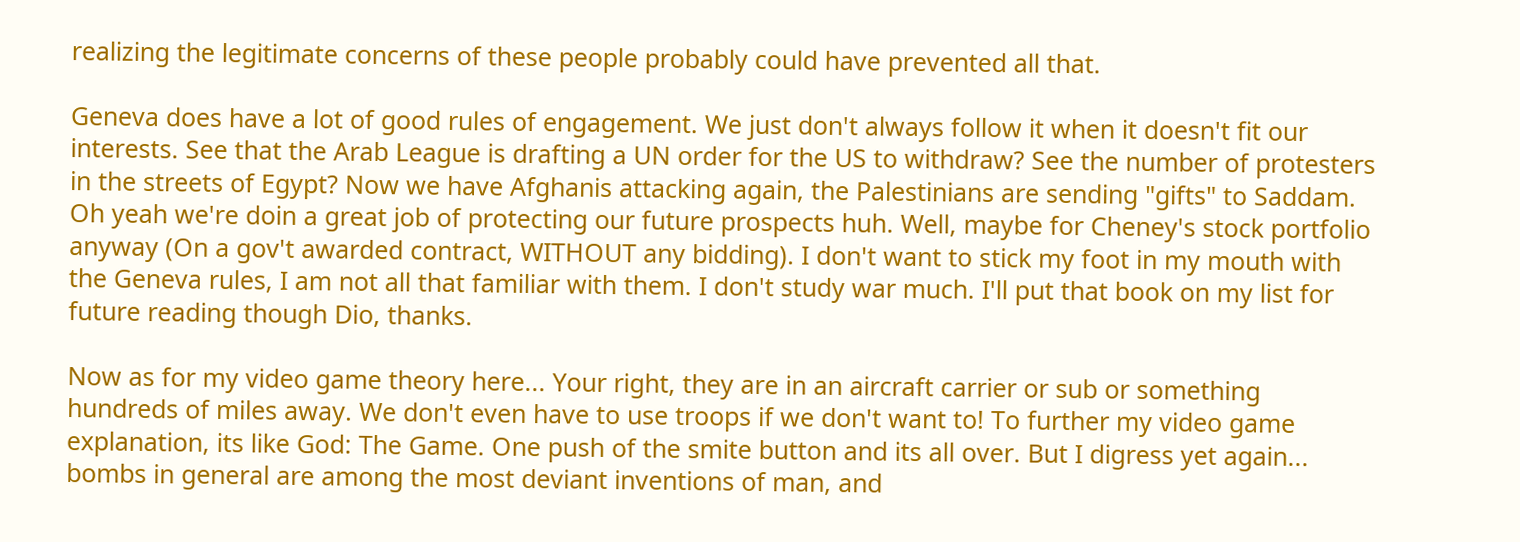realizing the legitimate concerns of these people probably could have prevented all that.

Geneva does have a lot of good rules of engagement. We just don't always follow it when it doesn't fit our interests. See that the Arab League is drafting a UN order for the US to withdraw? See the number of protesters in the streets of Egypt? Now we have Afghanis attacking again, the Palestinians are sending "gifts" to Saddam. Oh yeah we're doin a great job of protecting our future prospects huh. Well, maybe for Cheney's stock portfolio anyway (On a gov't awarded contract, WITHOUT any bidding). I don't want to stick my foot in my mouth with the Geneva rules, I am not all that familiar with them. I don't study war much. I'll put that book on my list for future reading though Dio, thanks.

Now as for my video game theory here... Your right, they are in an aircraft carrier or sub or something hundreds of miles away. We don't even have to use troops if we don't want to! To further my video game explanation, its like God: The Game. One push of the smite button and its all over. But I digress yet again... bombs in general are among the most deviant inventions of man, and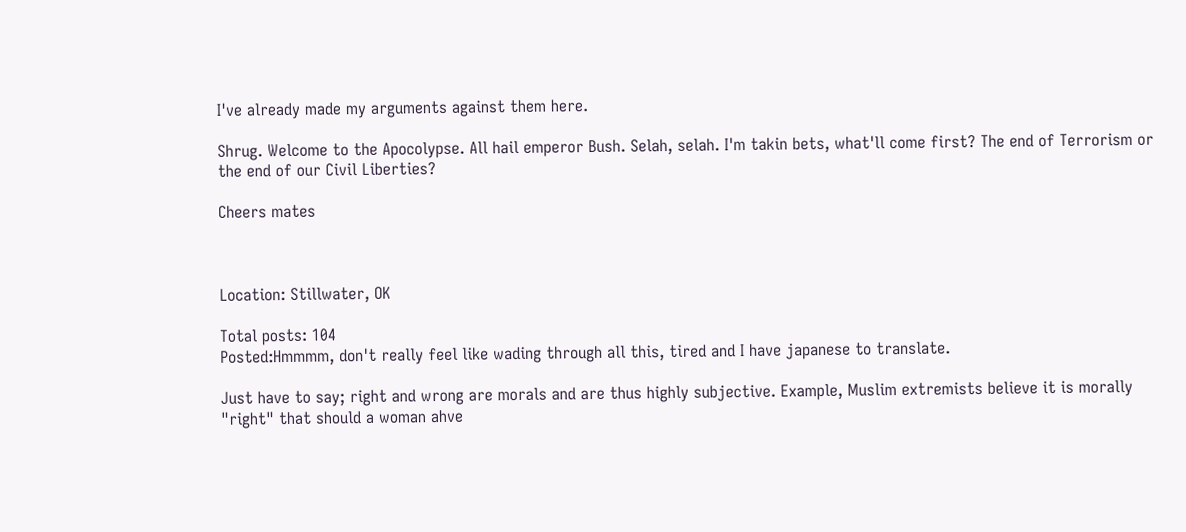I've already made my arguments against them here.

Shrug. Welcome to the Apocolypse. All hail emperor Bush. Selah, selah. I'm takin bets, what'll come first? The end of Terrorism or the end of our Civil Liberties?

Cheers mates



Location: Stillwater, OK

Total posts: 104
Posted:Hmmmm, don't really feel like wading through all this, tired and I have japanese to translate.

Just have to say; right and wrong are morals and are thus highly subjective. Example, Muslim extremists believe it is morally "right" that should a woman ahve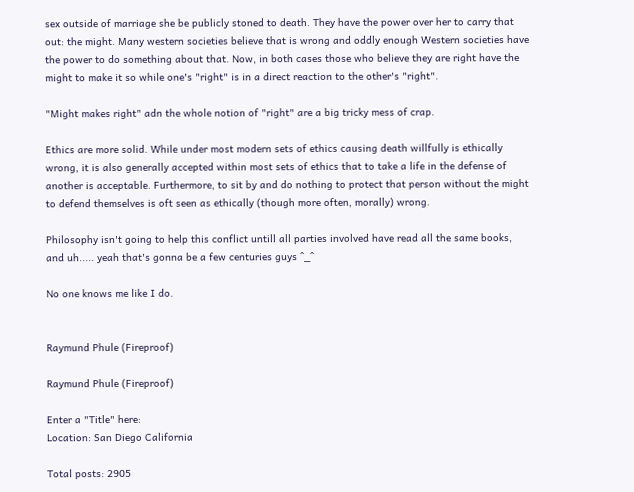sex outside of marriage she be publicly stoned to death. They have the power over her to carry that out: the might. Many western societies believe that is wrong and oddly enough Western societies have the power to do something about that. Now, in both cases those who believe they are right have the might to make it so while one's "right" is in a direct reaction to the other's "right".

"Might makes right" adn the whole notion of "right" are a big tricky mess of crap.

Ethics are more solid. While under most modern sets of ethics causing death willfully is ethically wrong, it is also generally accepted within most sets of ethics that to take a life in the defense of another is acceptable. Furthermore, to sit by and do nothing to protect that person without the might to defend themselves is oft seen as ethically (though more often, morally) wrong.

Philosophy isn't going to help this conflict untill all parties involved have read all the same books, and uh..... yeah that's gonna be a few centuries guys ^_^

No one knows me like I do.


Raymund Phule (Fireproof)

Raymund Phule (Fireproof)

Enter a "Title" here:
Location: San Diego California

Total posts: 2905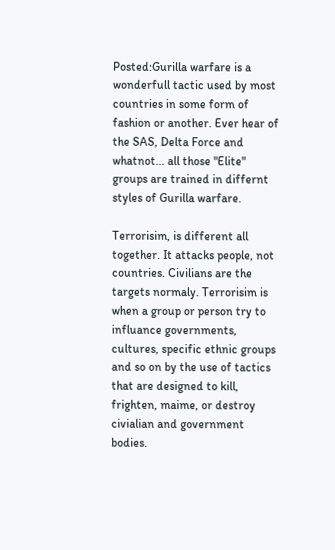Posted:Gurilla warfare is a wonderfull tactic used by most countries in some form of fashion or another. Ever hear of the SAS, Delta Force and whatnot... all those "Elite" groups are trained in differnt styles of Gurilla warfare.

Terrorisim, is different all together. It attacks people, not countries. Civilians are the targets normaly. Terrorisim is when a group or person try to influance governments, cultures, specific ethnic groups and so on by the use of tactics that are designed to kill, frighten, maime, or destroy civialian and government bodies.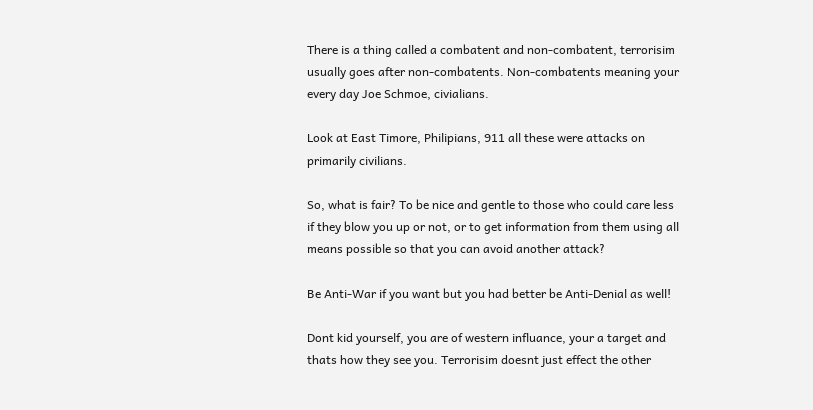There is a thing called a combatent and non-combatent, terrorisim usually goes after non-combatents. Non-combatents meaning your every day Joe Schmoe, civialians.

Look at East Timore, Philipians, 911 all these were attacks on primarily civilians.

So, what is fair? To be nice and gentle to those who could care less if they blow you up or not, or to get information from them using all means possible so that you can avoid another attack?

Be Anti-War if you want but you had better be Anti-Denial as well!

Dont kid yourself, you are of western influance, your a target and thats how they see you. Terrorisim doesnt just effect the other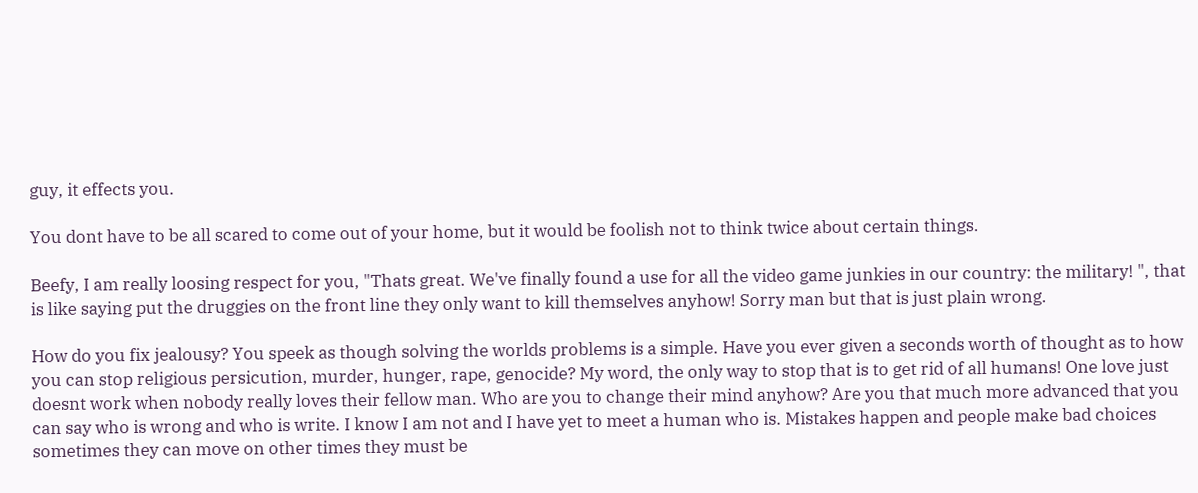guy, it effects you.

You dont have to be all scared to come out of your home, but it would be foolish not to think twice about certain things.

Beefy, I am really loosing respect for you, "Thats great. We've finally found a use for all the video game junkies in our country: the military! ", that is like saying put the druggies on the front line they only want to kill themselves anyhow! Sorry man but that is just plain wrong.

How do you fix jealousy? You speek as though solving the worlds problems is a simple. Have you ever given a seconds worth of thought as to how you can stop religious persicution, murder, hunger, rape, genocide? My word, the only way to stop that is to get rid of all humans! One love just doesnt work when nobody really loves their fellow man. Who are you to change their mind anyhow? Are you that much more advanced that you can say who is wrong and who is write. I know I am not and I have yet to meet a human who is. Mistakes happen and people make bad choices sometimes they can move on other times they must be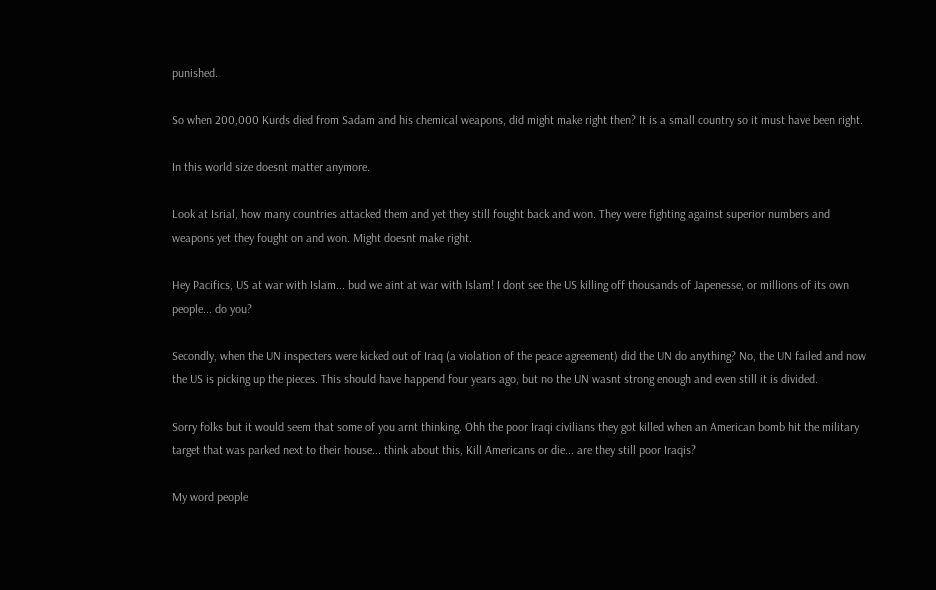punished.

So when 200,000 Kurds died from Sadam and his chemical weapons, did might make right then? It is a small country so it must have been right.

In this world size doesnt matter anymore.

Look at Isrial, how many countries attacked them and yet they still fought back and won. They were fighting against superior numbers and weapons yet they fought on and won. Might doesnt make right.

Hey Pacifics, US at war with Islam... bud we aint at war with Islam! I dont see the US killing off thousands of Japenesse, or millions of its own people... do you?

Secondly, when the UN inspecters were kicked out of Iraq (a violation of the peace agreement) did the UN do anything? No, the UN failed and now the US is picking up the pieces. This should have happend four years ago, but no the UN wasnt strong enough and even still it is divided.

Sorry folks but it would seem that some of you arnt thinking. Ohh the poor Iraqi civilians they got killed when an American bomb hit the military target that was parked next to their house... think about this, Kill Americans or die... are they still poor Iraqis?

My word people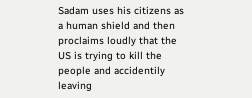Sadam uses his citizens as a human shield and then proclaims loudly that the US is trying to kill the people and accidentily leaving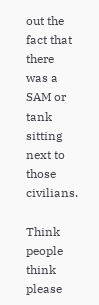out the fact that there was a SAM or tank sitting next to those civilians.

Think people think please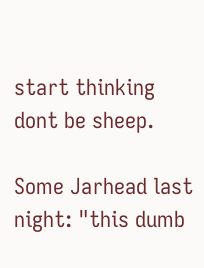start thinking dont be sheep.

Some Jarhead last night: "this dumb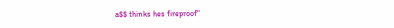a$$ thinks hes fireproof"